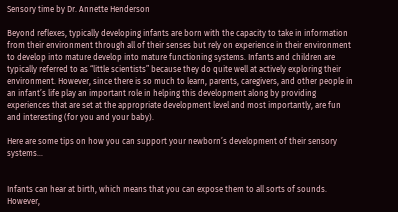Sensory time by Dr. Annette Henderson

Beyond reflexes, typically developing infants are born with the capacity to take in information from their environment through all of their senses but rely on experience in their environment to develop into mature develop into mature functioning systems. Infants and children are typically referred to as “little scientists” because they do quite well at actively exploring their environment. However, since there is so much to learn, parents, caregivers, and other people in an infant’s life play an important role in helping this development along by providing experiences that are set at the appropriate development level and most importantly, are fun and interesting (for you and your baby).

Here are some tips on how you can support your newborn’s development of their sensory systems…


Infants can hear at birth, which means that you can expose them to all sorts of sounds. However,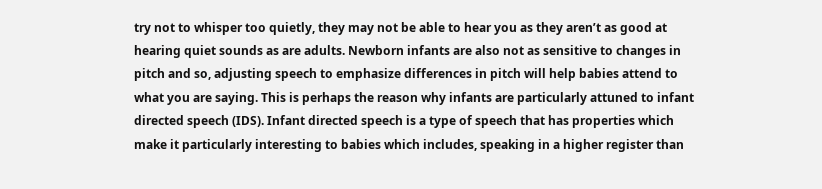try not to whisper too quietly, they may not be able to hear you as they aren’t as good at hearing quiet sounds as are adults. Newborn infants are also not as sensitive to changes in pitch and so, adjusting speech to emphasize differences in pitch will help babies attend to what you are saying. This is perhaps the reason why infants are particularly attuned to infant directed speech (IDS). Infant directed speech is a type of speech that has properties which make it particularly interesting to babies which includes, speaking in a higher register than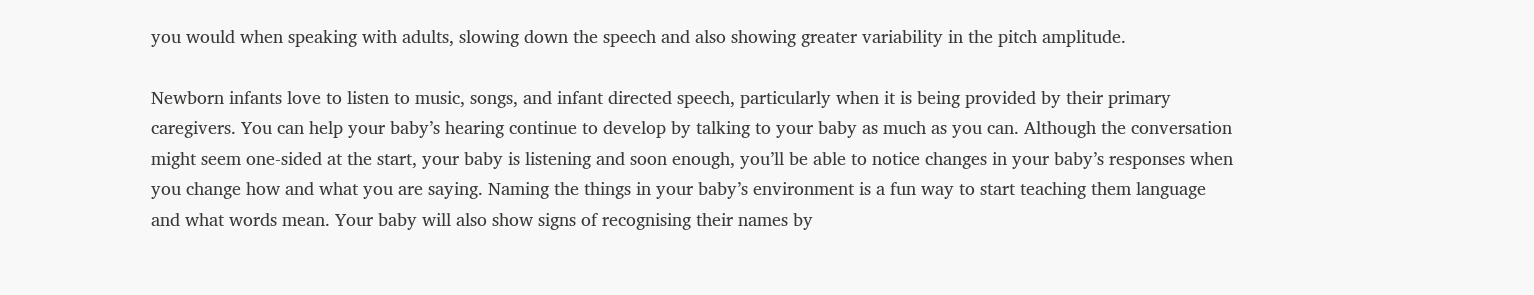you would when speaking with adults, slowing down the speech and also showing greater variability in the pitch amplitude.

Newborn infants love to listen to music, songs, and infant directed speech, particularly when it is being provided by their primary caregivers. You can help your baby’s hearing continue to develop by talking to your baby as much as you can. Although the conversation might seem one-sided at the start, your baby is listening and soon enough, you’ll be able to notice changes in your baby’s responses when you change how and what you are saying. Naming the things in your baby’s environment is a fun way to start teaching them language and what words mean. Your baby will also show signs of recognising their names by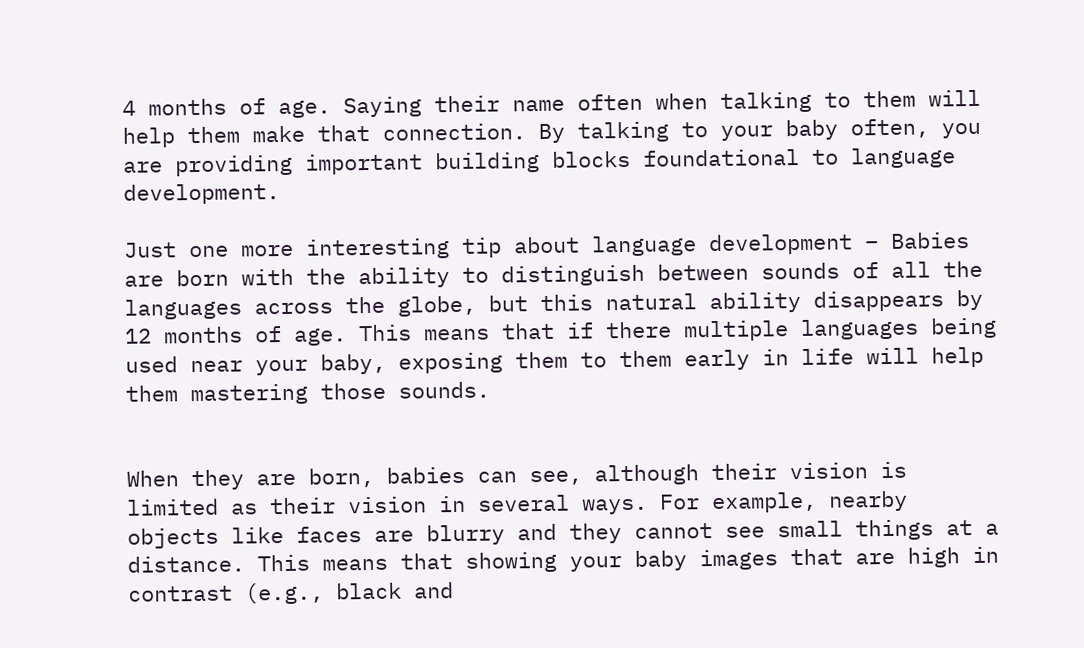4 months of age. Saying their name often when talking to them will help them make that connection. By talking to your baby often, you are providing important building blocks foundational to language development.

Just one more interesting tip about language development – Babies are born with the ability to distinguish between sounds of all the languages across the globe, but this natural ability disappears by 12 months of age. This means that if there multiple languages being used near your baby, exposing them to them early in life will help them mastering those sounds.


When they are born, babies can see, although their vision is limited as their vision in several ways. For example, nearby objects like faces are blurry and they cannot see small things at a distance. This means that showing your baby images that are high in contrast (e.g., black and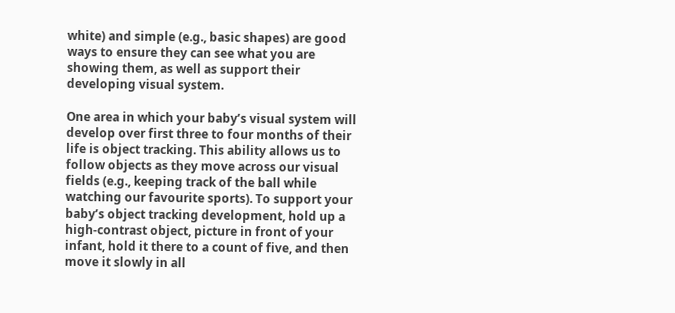white) and simple (e.g., basic shapes) are good ways to ensure they can see what you are showing them, as well as support their developing visual system.

One area in which your baby’s visual system will develop over first three to four months of their life is object tracking. This ability allows us to follow objects as they move across our visual fields (e.g., keeping track of the ball while watching our favourite sports). To support your baby’s object tracking development, hold up a high-contrast object, picture in front of your infant, hold it there to a count of five, and then move it slowly in all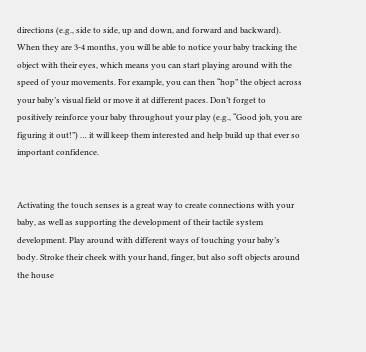directions (e.g., side to side, up and down, and forward and backward). When they are 3-4 months, you will be able to notice your baby tracking the object with their eyes, which means you can start playing around with the speed of your movements. For example, you can then “hop” the object across your baby’s visual field or move it at different paces. Don’t forget to positively reinforce your baby throughout your play (e.g., “Good job, you are figuring it out!”) … it will keep them interested and help build up that ever so important confidence.


Activating the touch senses is a great way to create connections with your baby, as well as supporting the development of their tactile system development. Play around with different ways of touching your baby’s body. Stroke their cheek with your hand, finger, but also soft objects around the house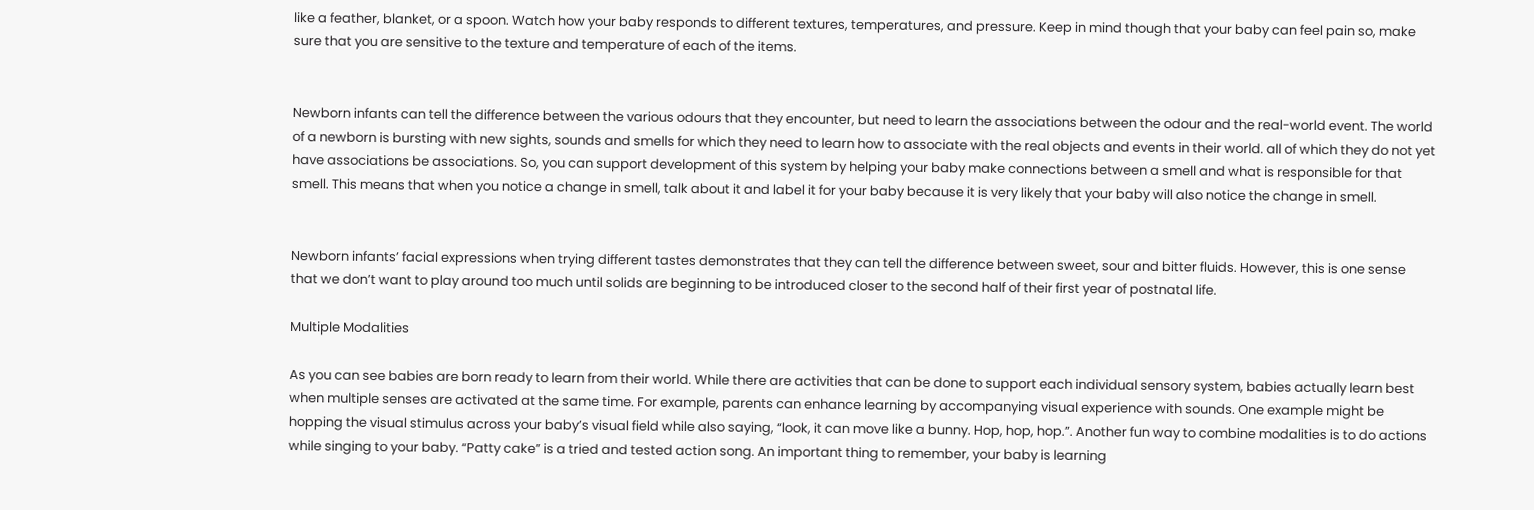like a feather, blanket, or a spoon. Watch how your baby responds to different textures, temperatures, and pressure. Keep in mind though that your baby can feel pain so, make sure that you are sensitive to the texture and temperature of each of the items.


Newborn infants can tell the difference between the various odours that they encounter, but need to learn the associations between the odour and the real-world event. The world of a newborn is bursting with new sights, sounds and smells for which they need to learn how to associate with the real objects and events in their world. all of which they do not yet have associations be associations. So, you can support development of this system by helping your baby make connections between a smell and what is responsible for that smell. This means that when you notice a change in smell, talk about it and label it for your baby because it is very likely that your baby will also notice the change in smell.


Newborn infants’ facial expressions when trying different tastes demonstrates that they can tell the difference between sweet, sour and bitter fluids. However, this is one sense that we don’t want to play around too much until solids are beginning to be introduced closer to the second half of their first year of postnatal life.

Multiple Modalities

As you can see babies are born ready to learn from their world. While there are activities that can be done to support each individual sensory system, babies actually learn best when multiple senses are activated at the same time. For example, parents can enhance learning by accompanying visual experience with sounds. One example might be hopping the visual stimulus across your baby’s visual field while also saying, “look, it can move like a bunny. Hop, hop, hop.”. Another fun way to combine modalities is to do actions while singing to your baby. “Patty cake” is a tried and tested action song. An important thing to remember, your baby is learning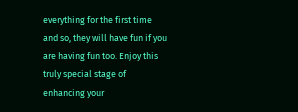everything for the first time and so, they will have fun if you are having fun too. Enjoy this truly special stage of enhancing your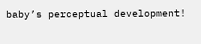baby’s perceptual development!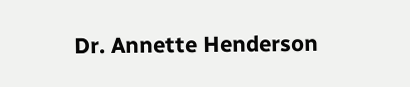Dr. Annette Henderson